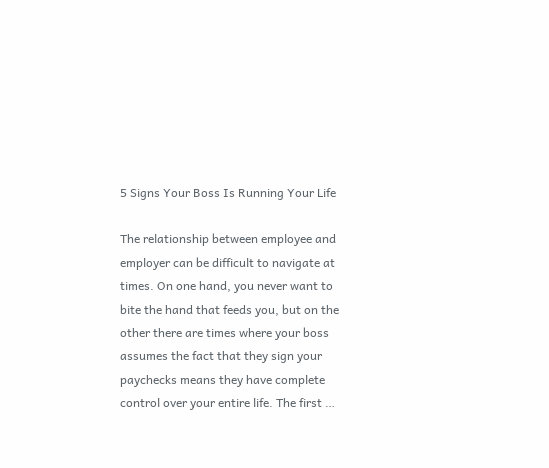5 Signs Your Boss Is Running Your Life

The relationship between employee and employer can be difficult to navigate at times. On one hand, you never want to bite the hand that feeds you, but on the other there are times where your boss assumes the fact that they sign your paychecks means they have complete control over your entire life. The first …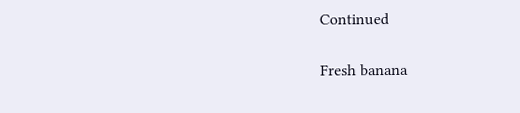Continued

Fresh banana